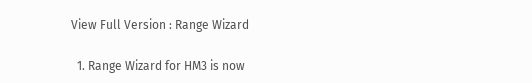View Full Version : Range Wizard

  1. Range Wizard for HM3 is now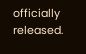officially released.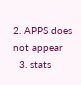2. APPS does not appear
  3. stats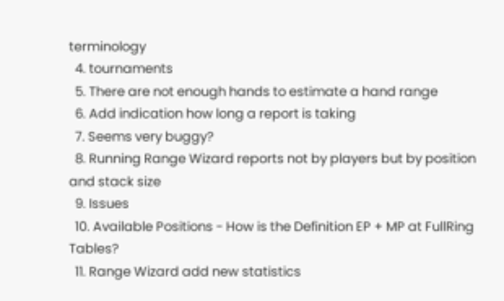terminology
  4. tournaments
  5. There are not enough hands to estimate a hand range
  6. Add indication how long a report is taking
  7. Seems very buggy?
  8. Running Range Wizard reports not by players but by position and stack size
  9. Issues
  10. Available Positions - How is the Definition EP + MP at FullRing Tables?
  11. Range Wizard add new statistics